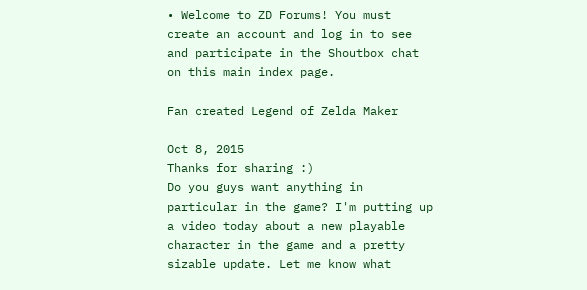• Welcome to ZD Forums! You must create an account and log in to see and participate in the Shoutbox chat on this main index page.

Fan created Legend of Zelda Maker

Oct 8, 2015
Thanks for sharing :)
Do you guys want anything in particular in the game? I'm putting up a video today about a new playable character in the game and a pretty sizable update. Let me know what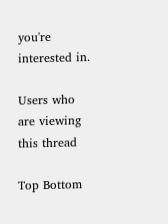you're interested in.

Users who are viewing this thread

Top Bottom